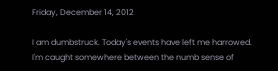Friday, December 14, 2012

I am dumbstruck. Today's events have left me harrowed. I'm caught somewhere between the numb sense of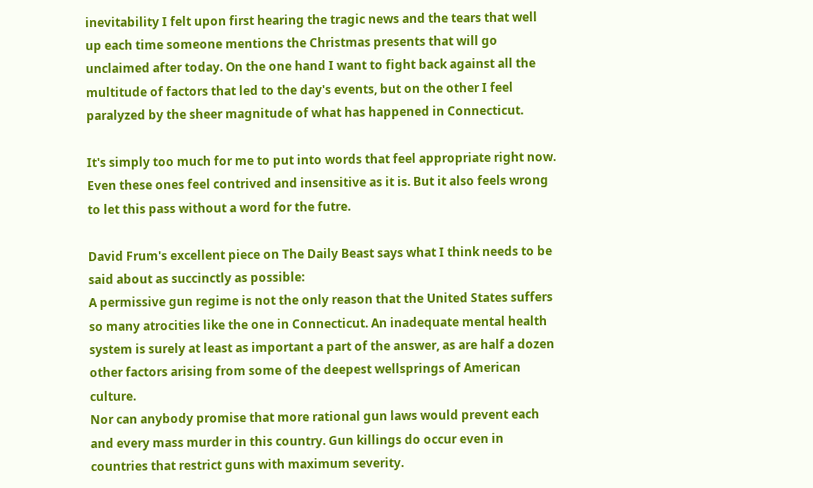inevitability I felt upon first hearing the tragic news and the tears that well up each time someone mentions the Christmas presents that will go unclaimed after today. On the one hand I want to fight back against all the multitude of factors that led to the day's events, but on the other I feel paralyzed by the sheer magnitude of what has happened in Connecticut.

It's simply too much for me to put into words that feel appropriate right now. Even these ones feel contrived and insensitive as it is. But it also feels wrong to let this pass without a word for the futre.

David Frum's excellent piece on The Daily Beast says what I think needs to be said about as succinctly as possible:
A permissive gun regime is not the only reason that the United States suffers so many atrocities like the one in Connecticut. An inadequate mental health system is surely at least as important a part of the answer, as are half a dozen other factors arising from some of the deepest wellsprings of American culture.
Nor can anybody promise that more rational gun laws would prevent each and every mass murder in this country. Gun killings do occur even in countries that restrict guns with maximum severity.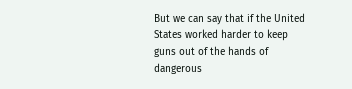But we can say that if the United States worked harder to keep guns out of the hands of dangerous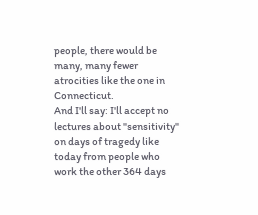people, there would be many, many fewer atrocities like the one in Connecticut.
And I'll say: I'll accept no lectures about "sensitivity" on days of tragedy like today from people who work the other 364 days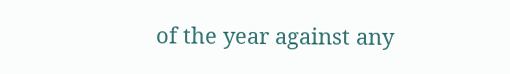of the year against any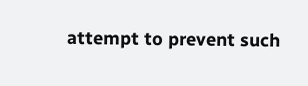attempt to prevent such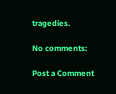tragedies.

No comments:

Post a Comment